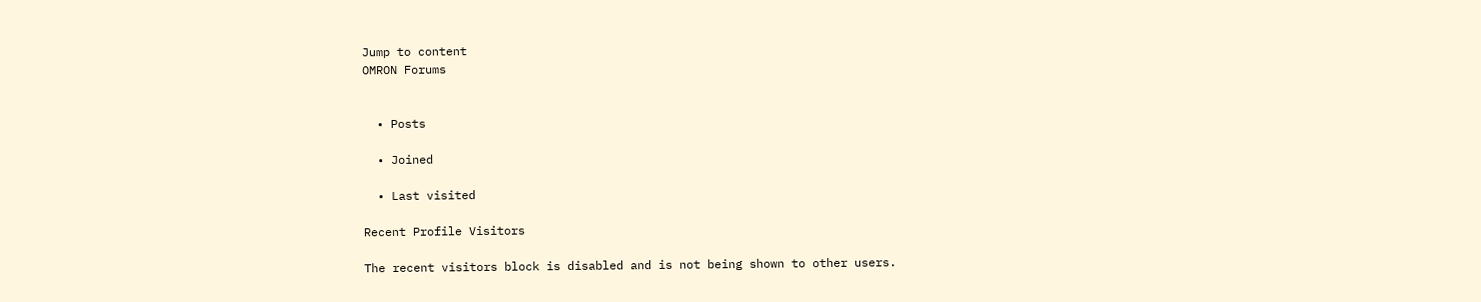Jump to content
OMRON Forums


  • Posts

  • Joined

  • Last visited

Recent Profile Visitors

The recent visitors block is disabled and is not being shown to other users.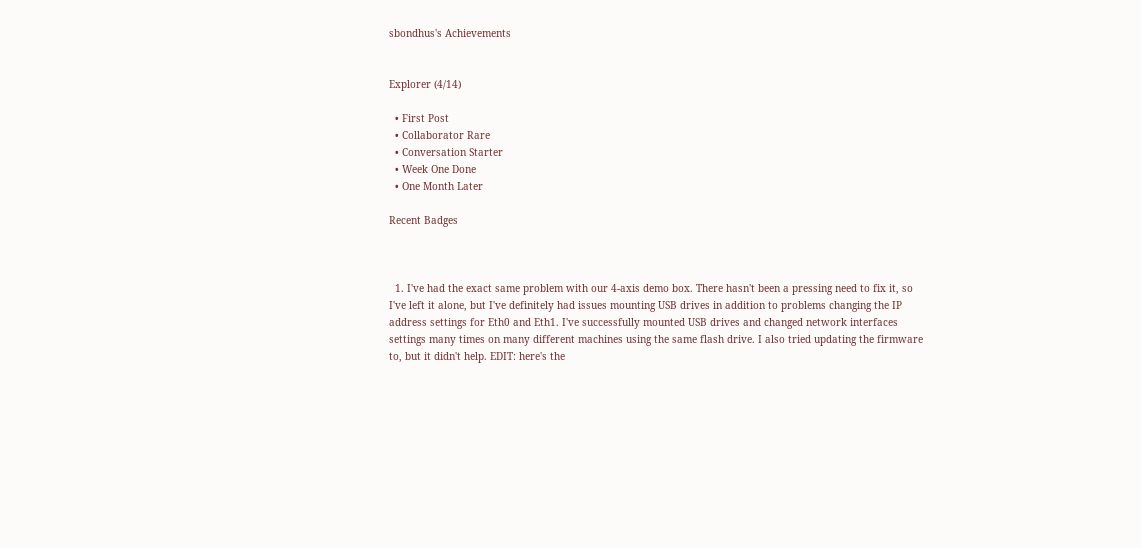sbondhus's Achievements


Explorer (4/14)

  • First Post
  • Collaborator Rare
  • Conversation Starter
  • Week One Done
  • One Month Later

Recent Badges



  1. I've had the exact same problem with our 4-axis demo box. There hasn't been a pressing need to fix it, so I've left it alone, but I've definitely had issues mounting USB drives in addition to problems changing the IP address settings for Eth0 and Eth1. I've successfully mounted USB drives and changed network interfaces settings many times on many different machines using the same flash drive. I also tried updating the firmware to, but it didn't help. EDIT: here's the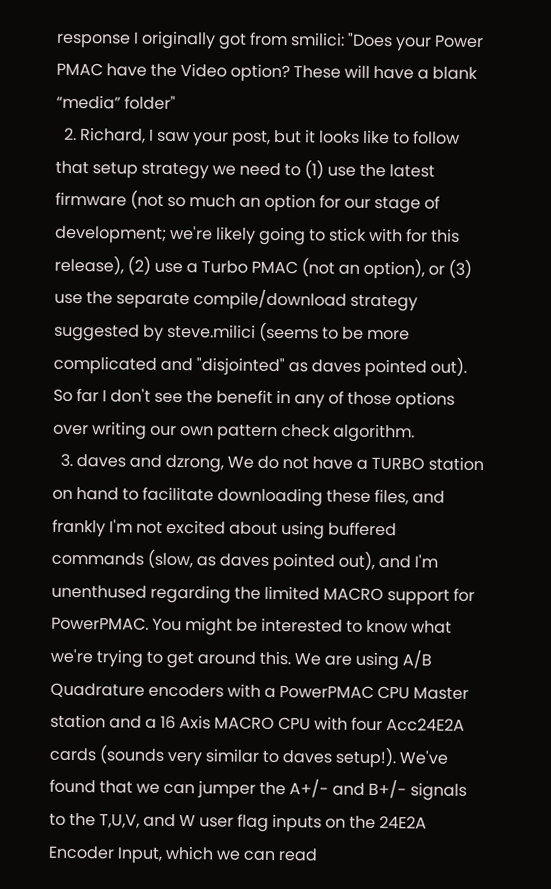response I originally got from smilici: "Does your Power PMAC have the Video option? These will have a blank “media” folder"
  2. Richard, I saw your post, but it looks like to follow that setup strategy we need to (1) use the latest firmware (not so much an option for our stage of development; we're likely going to stick with for this release), (2) use a Turbo PMAC (not an option), or (3) use the separate compile/download strategy suggested by steve.milici (seems to be more complicated and "disjointed" as daves pointed out). So far I don't see the benefit in any of those options over writing our own pattern check algorithm.
  3. daves and dzrong, We do not have a TURBO station on hand to facilitate downloading these files, and frankly I'm not excited about using buffered commands (slow, as daves pointed out), and I'm unenthused regarding the limited MACRO support for PowerPMAC. You might be interested to know what we're trying to get around this. We are using A/B Quadrature encoders with a PowerPMAC CPU Master station and a 16 Axis MACRO CPU with four Acc24E2A cards (sounds very similar to daves setup!). We've found that we can jumper the A+/- and B+/- signals to the T,U,V, and W user flag inputs on the 24E2A Encoder Input, which we can read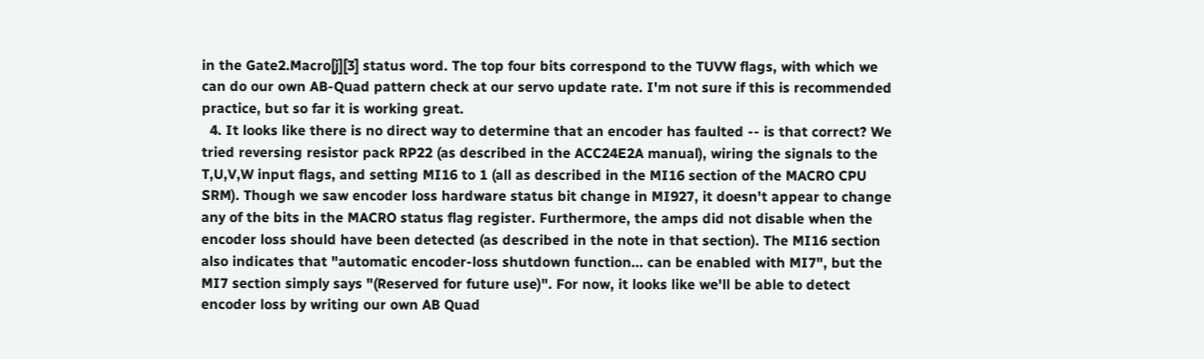in the Gate2.Macro[j][3] status word. The top four bits correspond to the TUVW flags, with which we can do our own AB-Quad pattern check at our servo update rate. I'm not sure if this is recommended practice, but so far it is working great.
  4. It looks like there is no direct way to determine that an encoder has faulted -- is that correct? We tried reversing resistor pack RP22 (as described in the ACC24E2A manual), wiring the signals to the T,U,V,W input flags, and setting MI16 to 1 (all as described in the MI16 section of the MACRO CPU SRM). Though we saw encoder loss hardware status bit change in MI927, it doesn't appear to change any of the bits in the MACRO status flag register. Furthermore, the amps did not disable when the encoder loss should have been detected (as described in the note in that section). The MI16 section also indicates that "automatic encoder-loss shutdown function... can be enabled with MI7", but the MI7 section simply says "(Reserved for future use)". For now, it looks like we'll be able to detect encoder loss by writing our own AB Quad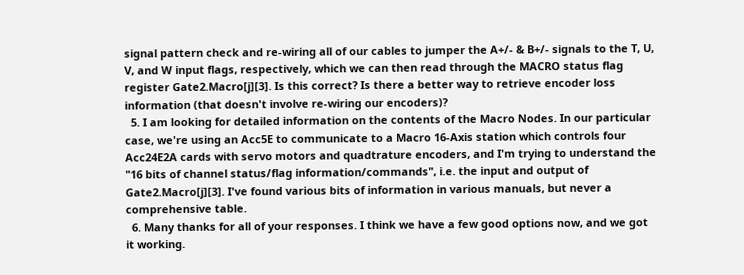signal pattern check and re-wiring all of our cables to jumper the A+/- & B+/- signals to the T, U, V, and W input flags, respectively, which we can then read through the MACRO status flag register Gate2.Macro[j][3]. Is this correct? Is there a better way to retrieve encoder loss information (that doesn't involve re-wiring our encoders)?
  5. I am looking for detailed information on the contents of the Macro Nodes. In our particular case, we're using an Acc5E to communicate to a Macro 16-Axis station which controls four Acc24E2A cards with servo motors and quadtrature encoders, and I'm trying to understand the "16 bits of channel status/flag information/commands", i.e. the input and output of Gate2.Macro[j][3]. I've found various bits of information in various manuals, but never a comprehensive table.
  6. Many thanks for all of your responses. I think we have a few good options now, and we got it working.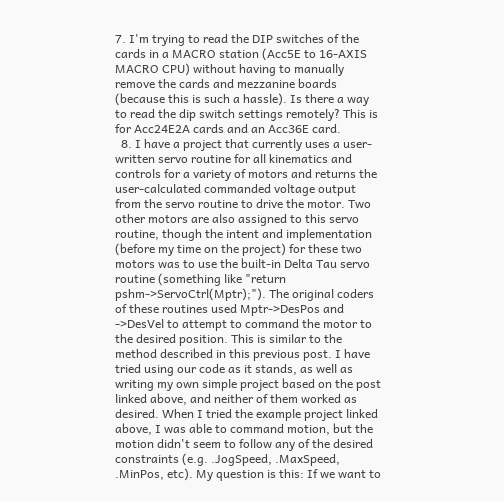7. I'm trying to read the DIP switches of the cards in a MACRO station (Acc5E to 16-AXIS MACRO CPU) without having to manually remove the cards and mezzanine boards (because this is such a hassle). Is there a way to read the dip switch settings remotely? This is for Acc24E2A cards and an Acc36E card.
  8. I have a project that currently uses a user-written servo routine for all kinematics and controls for a variety of motors and returns the user-calculated commanded voltage output from the servo routine to drive the motor. Two other motors are also assigned to this servo routine, though the intent and implementation (before my time on the project) for these two motors was to use the built-in Delta Tau servo routine (something like "return pshm->ServoCtrl(Mptr);"). The original coders of these routines used Mptr->DesPos and ->DesVel to attempt to command the motor to the desired position. This is similar to the method described in this previous post. I have tried using our code as it stands, as well as writing my own simple project based on the post linked above, and neither of them worked as desired. When I tried the example project linked above, I was able to command motion, but the motion didn't seem to follow any of the desired constraints (e.g. .JogSpeed, .MaxSpeed, .MinPos, etc). My question is this: If we want to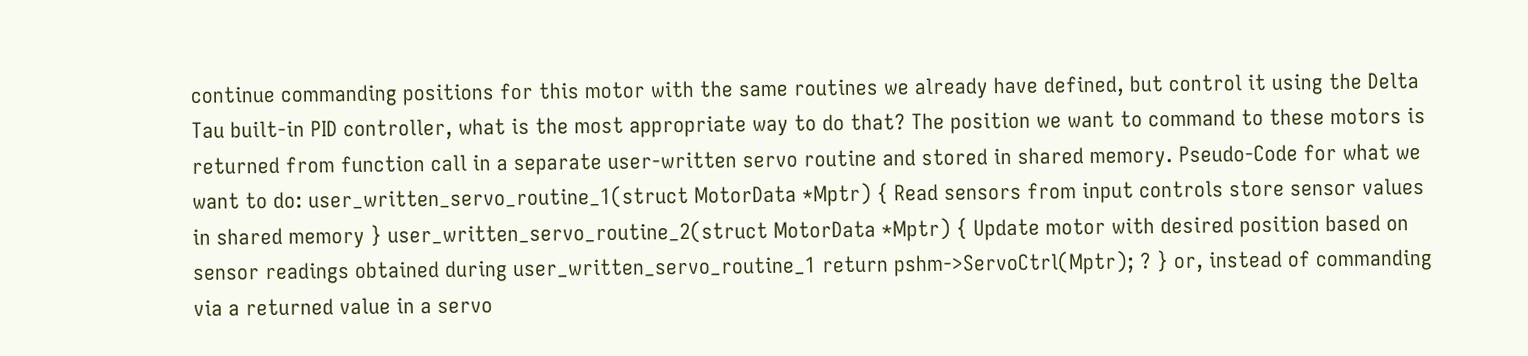continue commanding positions for this motor with the same routines we already have defined, but control it using the Delta Tau built-in PID controller, what is the most appropriate way to do that? The position we want to command to these motors is returned from function call in a separate user-written servo routine and stored in shared memory. Pseudo-Code for what we want to do: user_written_servo_routine_1(struct MotorData *Mptr) { Read sensors from input controls store sensor values in shared memory } user_written_servo_routine_2(struct MotorData *Mptr) { Update motor with desired position based on sensor readings obtained during user_written_servo_routine_1 return pshm->ServoCtrl(Mptr); ? } or, instead of commanding via a returned value in a servo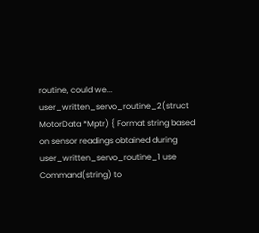routine, could we... user_written_servo_routine_2(struct MotorData *Mptr) { Format string based on sensor readings obtained during user_written_servo_routine_1 use Command(string) to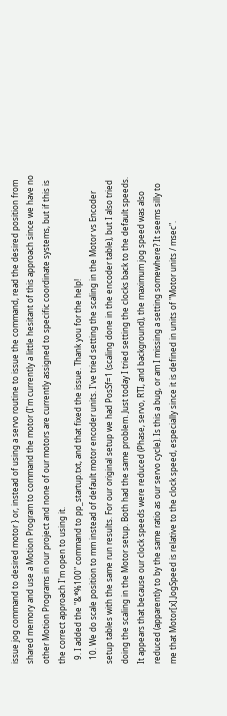issue jog command to desired motor } or, instead of using a servo routine to issue the command, read the desired position from shared memory and use a Motion Program to command the motor (I'm currently a little hesitant of this approach since we have no other Motion Programs in our project and none of our motors are currently assigned to specific coordinate systems, but if this is the correct approach I'm open to using it.
  9. I added the "&*%100" command to pp_startup.txt, and that fixed the issue. Thank you for the help!
  10. We do scale position to mm instead of default motor encoder units. I've tried setting the scaling in the Motor vs Encoder setup tables with the same run results. For our original setup we had PosSf=1 (scaling done in the encoder table), but I also tried doing the scaling in the Motor setup. Both had the same problem. Just today I tried setting the clocks back to the default speeds. It appears that because our clock speeds were reduced (Phase, servo, RTI, and background), the maximum jog speed was also reduced (apparently to by the same ratio as our servo cycle). Is this a bug, or am I missing a setting somewhere? It seems silly to me that Motor[x].JogSpeed is relative to the clock speed, especially since it is defined in units of "Motor units / msec".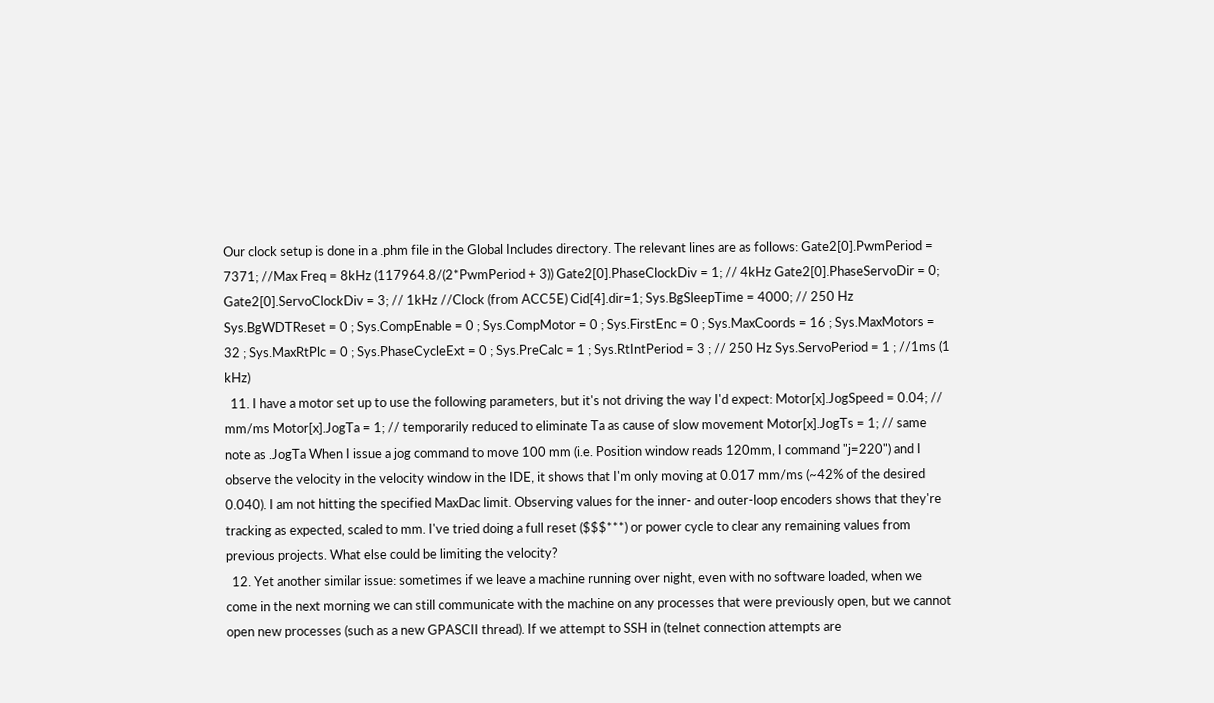Our clock setup is done in a .phm file in the Global Includes directory. The relevant lines are as follows: Gate2[0].PwmPeriod = 7371; //Max Freq = 8kHz (117964.8/(2*PwmPeriod + 3)) Gate2[0].PhaseClockDiv = 1; // 4kHz Gate2[0].PhaseServoDir = 0; Gate2[0].ServoClockDiv = 3; // 1kHz //Clock (from ACC5E) Cid[4].dir=1; Sys.BgSleepTime = 4000; // 250 Hz Sys.BgWDTReset = 0 ; Sys.CompEnable = 0 ; Sys.CompMotor = 0 ; Sys.FirstEnc = 0 ; Sys.MaxCoords = 16 ; Sys.MaxMotors = 32 ; Sys.MaxRtPlc = 0 ; Sys.PhaseCycleExt = 0 ; Sys.PreCalc = 1 ; Sys.RtIntPeriod = 3 ; // 250 Hz Sys.ServoPeriod = 1 ; //1ms (1 kHz)
  11. I have a motor set up to use the following parameters, but it's not driving the way I'd expect: Motor[x].JogSpeed = 0.04; // mm/ms Motor[x].JogTa = 1; // temporarily reduced to eliminate Ta as cause of slow movement Motor[x].JogTs = 1; // same note as .JogTa When I issue a jog command to move 100 mm (i.e. Position window reads 120mm, I command "j=220") and I observe the velocity in the velocity window in the IDE, it shows that I'm only moving at 0.017 mm/ms (~42% of the desired 0.040). I am not hitting the specified MaxDac limit. Observing values for the inner- and outer-loop encoders shows that they're tracking as expected, scaled to mm. I've tried doing a full reset ($$$***) or power cycle to clear any remaining values from previous projects. What else could be limiting the velocity?
  12. Yet another similar issue: sometimes if we leave a machine running over night, even with no software loaded, when we come in the next morning we can still communicate with the machine on any processes that were previously open, but we cannot open new processes (such as a new GPASCII thread). If we attempt to SSH in (telnet connection attempts are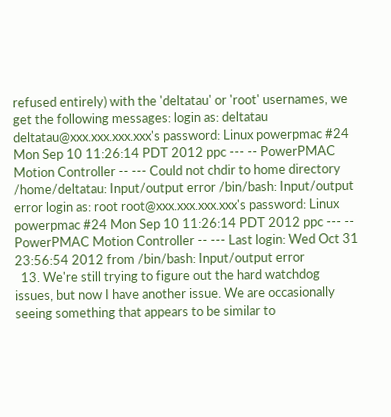refused entirely) with the 'deltatau' or 'root' usernames, we get the following messages: login as: deltatau deltatau@xxx.xxx.xxx.xxx's password: Linux powerpmac #24 Mon Sep 10 11:26:14 PDT 2012 ppc --- -- PowerPMAC Motion Controller -- --- Could not chdir to home directory /home/deltatau: Input/output error /bin/bash: Input/output error login as: root root@xxx.xxx.xxx.xxx's password: Linux powerpmac #24 Mon Sep 10 11:26:14 PDT 2012 ppc --- -- PowerPMAC Motion Controller -- --- Last login: Wed Oct 31 23:56:54 2012 from /bin/bash: Input/output error
  13. We're still trying to figure out the hard watchdog issues, but now I have another issue. We are occasionally seeing something that appears to be similar to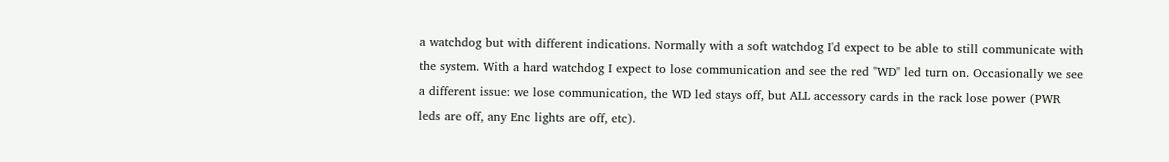a watchdog but with different indications. Normally with a soft watchdog I'd expect to be able to still communicate with the system. With a hard watchdog I expect to lose communication and see the red "WD" led turn on. Occasionally we see a different issue: we lose communication, the WD led stays off, but ALL accessory cards in the rack lose power (PWR leds are off, any Enc lights are off, etc).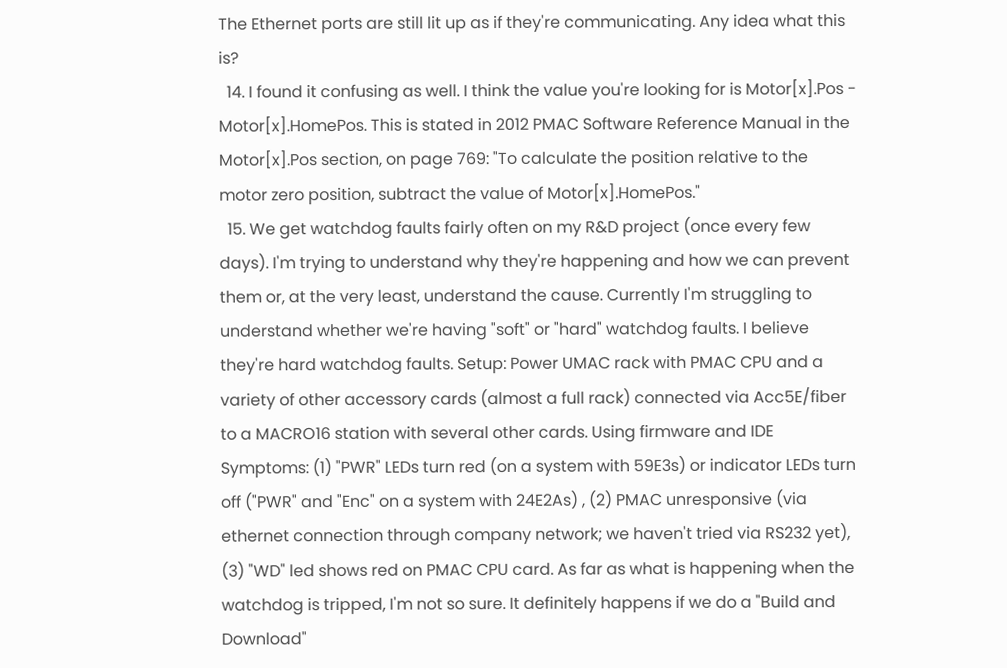The Ethernet ports are still lit up as if they're communicating. Any idea what this is?
  14. I found it confusing as well. I think the value you're looking for is Motor[x].Pos - Motor[x].HomePos. This is stated in 2012 PMAC Software Reference Manual in the Motor[x].Pos section, on page 769: "To calculate the position relative to the motor zero position, subtract the value of Motor[x].HomePos."
  15. We get watchdog faults fairly often on my R&D project (once every few days). I'm trying to understand why they're happening and how we can prevent them or, at the very least, understand the cause. Currently I'm struggling to understand whether we're having "soft" or "hard" watchdog faults. I believe they're hard watchdog faults. Setup: Power UMAC rack with PMAC CPU and a variety of other accessory cards (almost a full rack) connected via Acc5E/fiber to a MACRO16 station with several other cards. Using firmware and IDE Symptoms: (1) "PWR" LEDs turn red (on a system with 59E3s) or indicator LEDs turn off ("PWR" and "Enc" on a system with 24E2As) , (2) PMAC unresponsive (via ethernet connection through company network; we haven't tried via RS232 yet), (3) "WD" led shows red on PMAC CPU card. As far as what is happening when the watchdog is tripped, I'm not so sure. It definitely happens if we do a "Build and Download"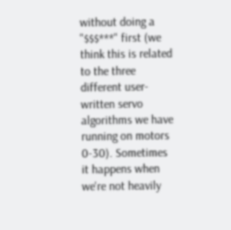without doing a "$$$***" first (we think this is related to the three different user-written servo algorithms we have running on motors 0-30). Sometimes it happens when we're not heavily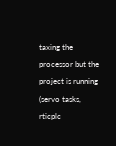taxing the processor but the project is running (servo tasks, rticplc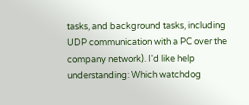tasks, and background tasks, including UDP communication with a PC over the company network). I'd like help understanding: Which watchdog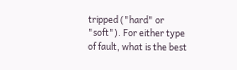tripped ("hard" or "soft"). For either type of fault, what is the best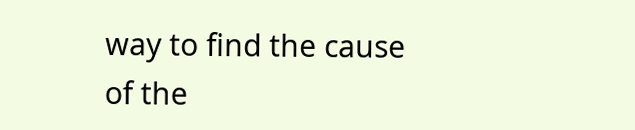way to find the cause of the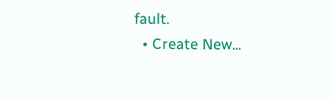fault.
  • Create New...